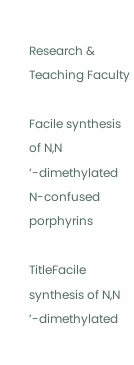Research & Teaching Faculty

Facile synthesis of N,N ’-dimethylated N-confused porphyrins

TitleFacile synthesis of N,N ’-dimethylated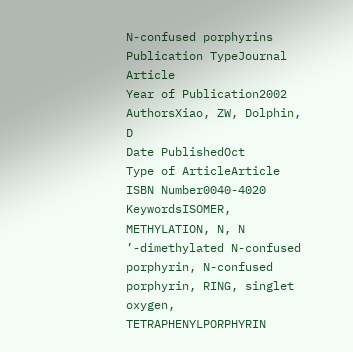N-confused porphyrins
Publication TypeJournal Article
Year of Publication2002
AuthorsXiao, ZW, Dolphin, D
Date PublishedOct
Type of ArticleArticle
ISBN Number0040-4020
KeywordsISOMER, METHYLATION, N, N ’-dimethylated N-confused porphyrin, N-confused porphyrin, RING, singlet oxygen, TETRAPHENYLPORPHYRIN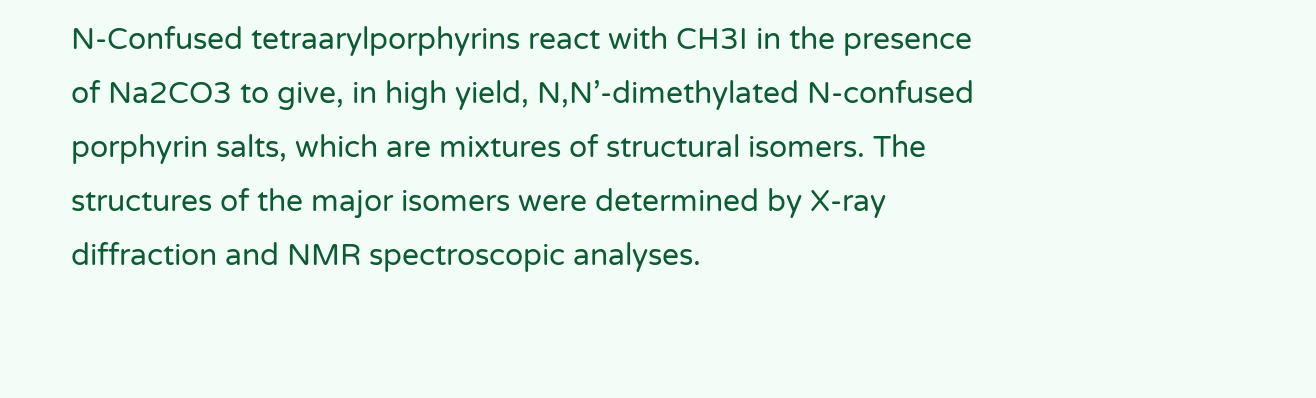N-Confused tetraarylporphyrins react with CH3I in the presence of Na2CO3 to give, in high yield, N,N’-dimethylated N-confused porphyrin salts, which are mixtures of structural isomers. The structures of the major isomers were determined by X-ray diffraction and NMR spectroscopic analyses.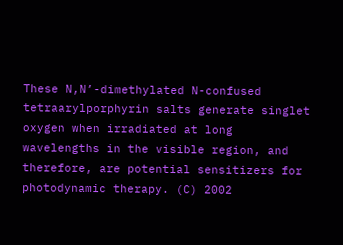These N,N’-dimethylated N-confused tetraarylporphyrin salts generate singlet oxygen when irradiated at long wavelengths in the visible region, and therefore, are potential sensitizers for photodynamic therapy. (C) 2002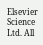Elsevier Science Ltd. All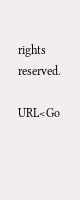rights reserved.

URL<Go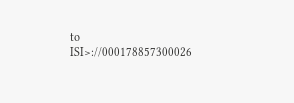to ISI>://000178857300026